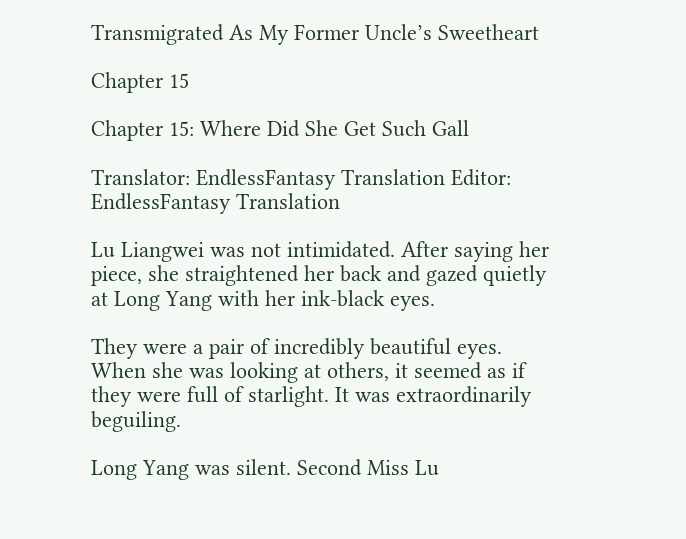Transmigrated As My Former Uncle’s Sweetheart

Chapter 15

Chapter 15: Where Did She Get Such Gall

Translator: EndlessFantasy Translation Editor: EndlessFantasy Translation

Lu Liangwei was not intimidated. After saying her piece, she straightened her back and gazed quietly at Long Yang with her ink-black eyes.

They were a pair of incredibly beautiful eyes. When she was looking at others, it seemed as if they were full of starlight. It was extraordinarily beguiling.

Long Yang was silent. Second Miss Lu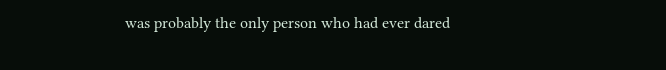was probably the only person who had ever dared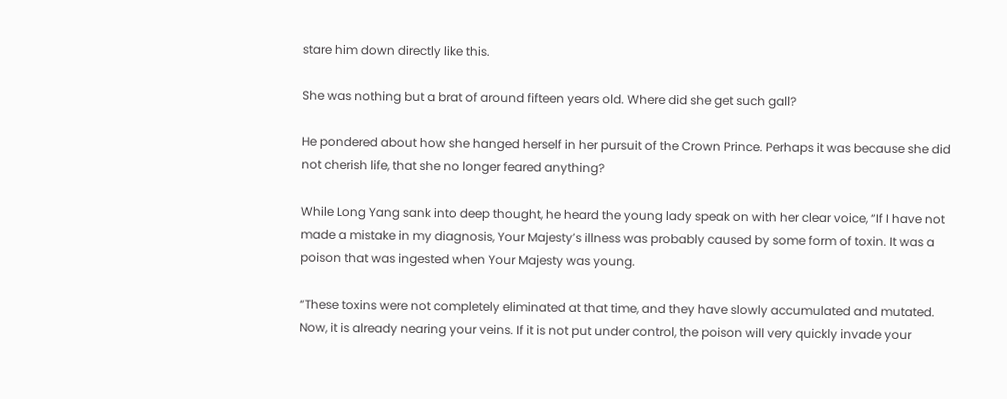stare him down directly like this.

She was nothing but a brat of around fifteen years old. Where did she get such gall?

He pondered about how she hanged herself in her pursuit of the Crown Prince. Perhaps it was because she did not cherish life, that she no longer feared anything?

While Long Yang sank into deep thought, he heard the young lady speak on with her clear voice, “If I have not made a mistake in my diagnosis, Your Majesty’s illness was probably caused by some form of toxin. It was a poison that was ingested when Your Majesty was young.

“These toxins were not completely eliminated at that time, and they have slowly accumulated and mutated. Now, it is already nearing your veins. If it is not put under control, the poison will very quickly invade your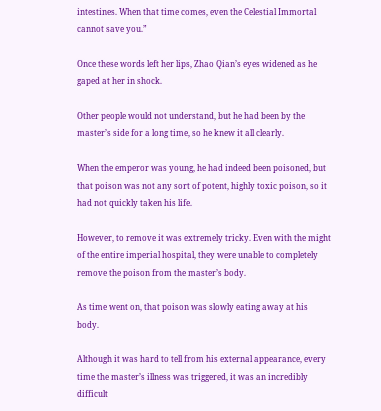intestines. When that time comes, even the Celestial Immortal cannot save you.”

Once these words left her lips, Zhao Qian’s eyes widened as he gaped at her in shock.

Other people would not understand, but he had been by the master’s side for a long time, so he knew it all clearly.

When the emperor was young, he had indeed been poisoned, but that poison was not any sort of potent, highly toxic poison, so it had not quickly taken his life.

However, to remove it was extremely tricky. Even with the might of the entire imperial hospital, they were unable to completely remove the poison from the master’s body.

As time went on, that poison was slowly eating away at his body.

Although it was hard to tell from his external appearance, every time the master’s illness was triggered, it was an incredibly difficult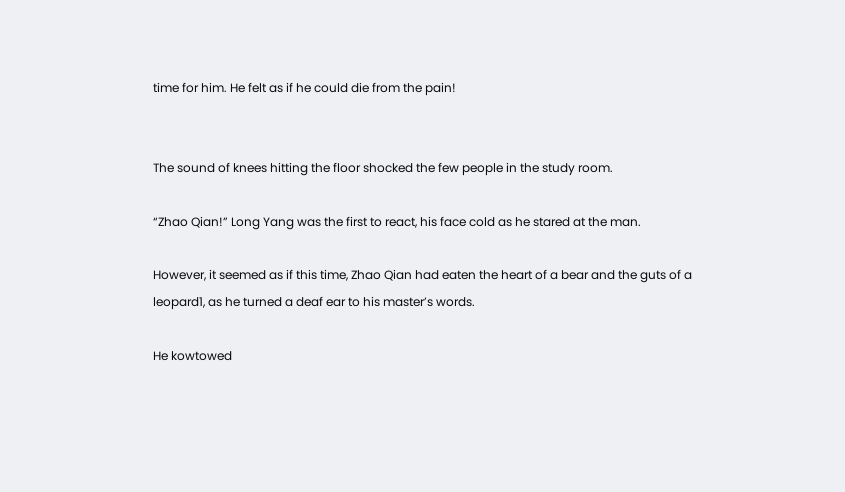time for him. He felt as if he could die from the pain!


The sound of knees hitting the floor shocked the few people in the study room.

“Zhao Qian!” Long Yang was the first to react, his face cold as he stared at the man.

However, it seemed as if this time, Zhao Qian had eaten the heart of a bear and the guts of a leopard1, as he turned a deaf ear to his master’s words.

He kowtowed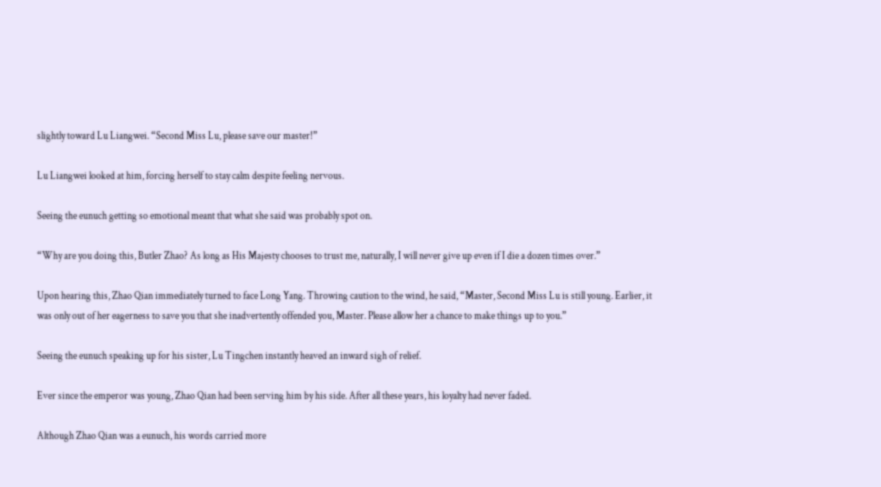slightly toward Lu Liangwei. “Second Miss Lu, please save our master!”

Lu Liangwei looked at him, forcing herself to stay calm despite feeling nervous.

Seeing the eunuch getting so emotional meant that what she said was probably spot on.

“Why are you doing this, Butler Zhao? As long as His Majesty chooses to trust me, naturally, I will never give up even if I die a dozen times over.”

Upon hearing this, Zhao Qian immediately turned to face Long Yang. Throwing caution to the wind, he said, “Master, Second Miss Lu is still young. Earlier, it was only out of her eagerness to save you that she inadvertently offended you, Master. Please allow her a chance to make things up to you.”

Seeing the eunuch speaking up for his sister, Lu Tingchen instantly heaved an inward sigh of relief.

Ever since the emperor was young, Zhao Qian had been serving him by his side. After all these years, his loyalty had never faded.

Although Zhao Qian was a eunuch, his words carried more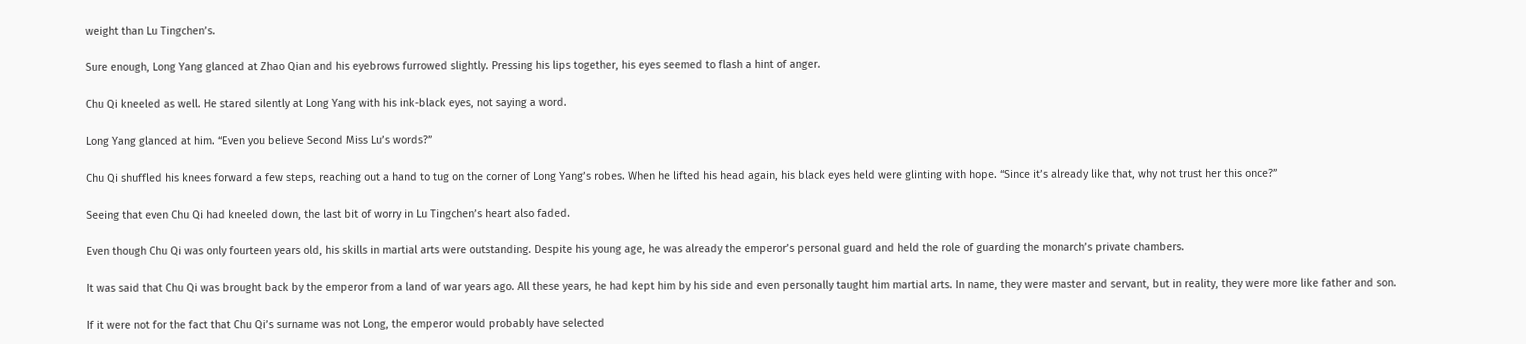weight than Lu Tingchen’s.

Sure enough, Long Yang glanced at Zhao Qian and his eyebrows furrowed slightly. Pressing his lips together, his eyes seemed to flash a hint of anger.

Chu Qi kneeled as well. He stared silently at Long Yang with his ink-black eyes, not saying a word.

Long Yang glanced at him. “Even you believe Second Miss Lu’s words?”

Chu Qi shuffled his knees forward a few steps, reaching out a hand to tug on the corner of Long Yang’s robes. When he lifted his head again, his black eyes held were glinting with hope. “Since it’s already like that, why not trust her this once?”

Seeing that even Chu Qi had kneeled down, the last bit of worry in Lu Tingchen’s heart also faded.

Even though Chu Qi was only fourteen years old, his skills in martial arts were outstanding. Despite his young age, he was already the emperor’s personal guard and held the role of guarding the monarch’s private chambers.

It was said that Chu Qi was brought back by the emperor from a land of war years ago. All these years, he had kept him by his side and even personally taught him martial arts. In name, they were master and servant, but in reality, they were more like father and son.

If it were not for the fact that Chu Qi’s surname was not Long, the emperor would probably have selected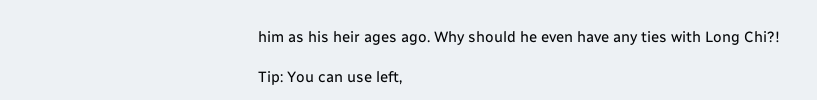him as his heir ages ago. Why should he even have any ties with Long Chi?!

Tip: You can use left,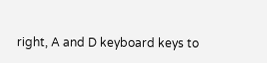right, A and D keyboard keys to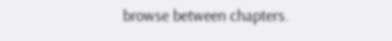browse between chapters.